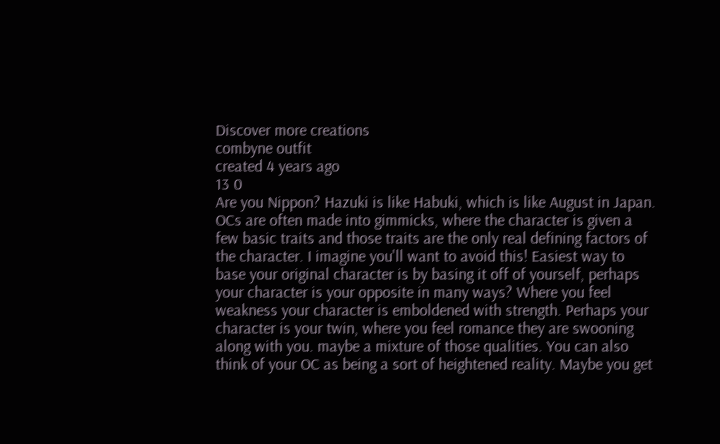Discover more creations
combyne outfit
created 4 years ago
13 0
Are you Nippon? Hazuki is like Habuki, which is like August in Japan. OCs are often made into gimmicks, where the character is given a few basic traits and those traits are the only real defining factors of the character. I imagine you'll want to avoid this! Easiest way to base your original character is by basing it off of yourself, perhaps your character is your opposite in many ways? Where you feel weakness your character is emboldened with strength. Perhaps your character is your twin, where you feel romance they are swooning along with you. maybe a mixture of those qualities. You can also think of your OC as being a sort of heightened reality. Maybe you get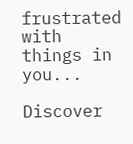frustrated with things in you...

Discover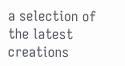a selection of the latest creations